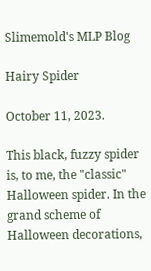Slimemold's MLP Blog

Hairy Spider

October 11, 2023.

This black, fuzzy spider is, to me, the "classic" Halloween spider. In the grand scheme of Halloween decorations,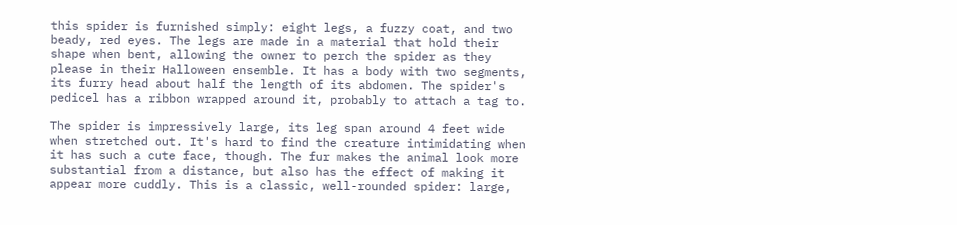this spider is furnished simply: eight legs, a fuzzy coat, and two beady, red eyes. The legs are made in a material that hold their shape when bent, allowing the owner to perch the spider as they please in their Halloween ensemble. It has a body with two segments, its furry head about half the length of its abdomen. The spider's pedicel has a ribbon wrapped around it, probably to attach a tag to.

The spider is impressively large, its leg span around 4 feet wide when stretched out. It's hard to find the creature intimidating when it has such a cute face, though. The fur makes the animal look more substantial from a distance, but also has the effect of making it appear more cuddly. This is a classic, well-rounded spider: large,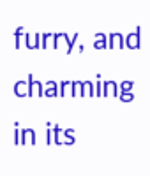furry, and charming in its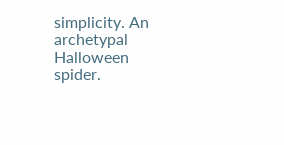simplicity. An archetypal Halloween spider.